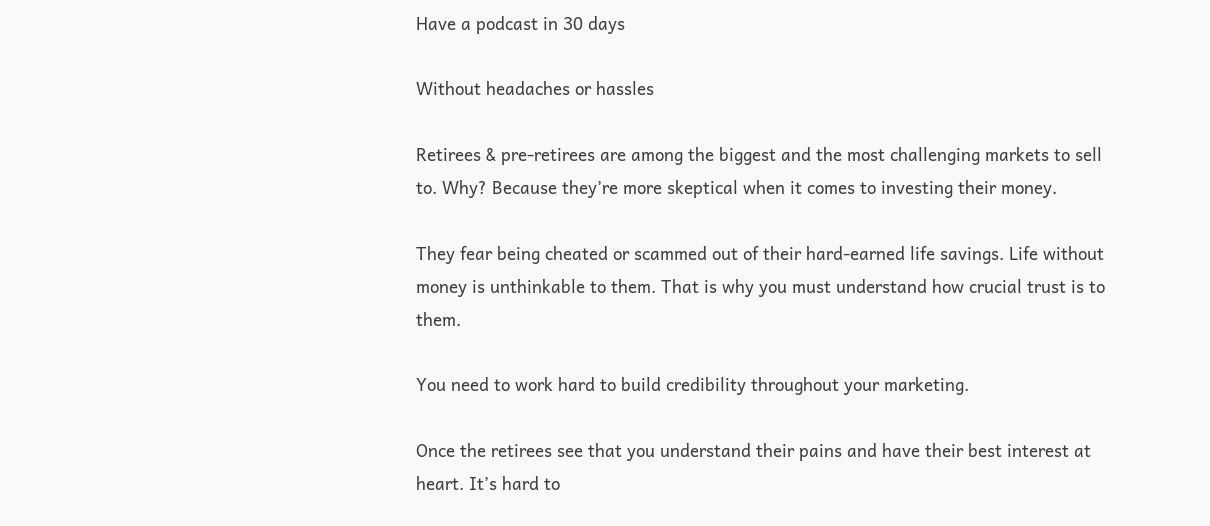Have a podcast in 30 days

Without headaches or hassles

Retirees & pre-retirees are among the biggest and the most challenging markets to sell to. Why? Because they’re more skeptical when it comes to investing their money.

They fear being cheated or scammed out of their hard-earned life savings. Life without money is unthinkable to them. That is why you must understand how crucial trust is to them.

You need to work hard to build credibility throughout your marketing.

Once the retirees see that you understand their pains and have their best interest at heart. It’s hard to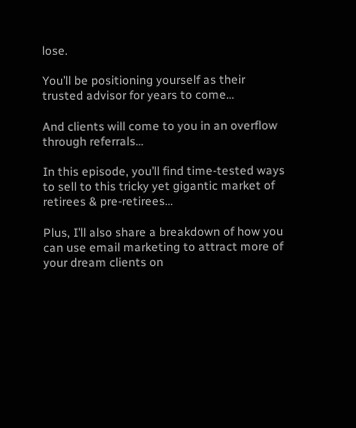lose.

You’ll be positioning yourself as their trusted advisor for years to come…

And clients will come to you in an overflow through referrals…

In this episode, you’ll find time-tested ways to sell to this tricky yet gigantic market of retirees & pre-retirees…

Plus, I’ll also share a breakdown of how you can use email marketing to attract more of your dream clients on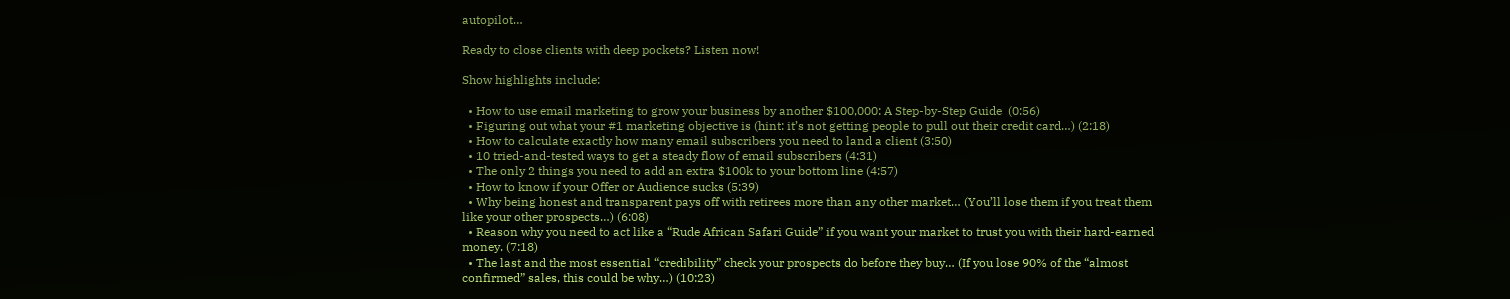autopilot…

Ready to close clients with deep pockets? Listen now!

Show highlights include:

  • How to use email marketing to grow your business by another $100,000: A Step-by-Step Guide  (0:56)
  • Figuring out what your #1 marketing objective is (hint: it’s not getting people to pull out their credit card…) (2:18)
  • How to calculate exactly how many email subscribers you need to land a client (3:50)
  • 10 tried-and-tested ways to get a steady flow of email subscribers (4:31)
  • The only 2 things you need to add an extra $100k to your bottom line (4:57)
  • How to know if your Offer or Audience sucks (5:39)
  • Why being honest and transparent pays off with retirees more than any other market… (You’ll lose them if you treat them like your other prospects…) (6:08)
  • Reason why you need to act like a “Rude African Safari Guide” if you want your market to trust you with their hard-earned money. (7:18)
  • The last and the most essential “credibility” check your prospects do before they buy… (If you lose 90% of the “almost confirmed” sales, this could be why…) (10:23)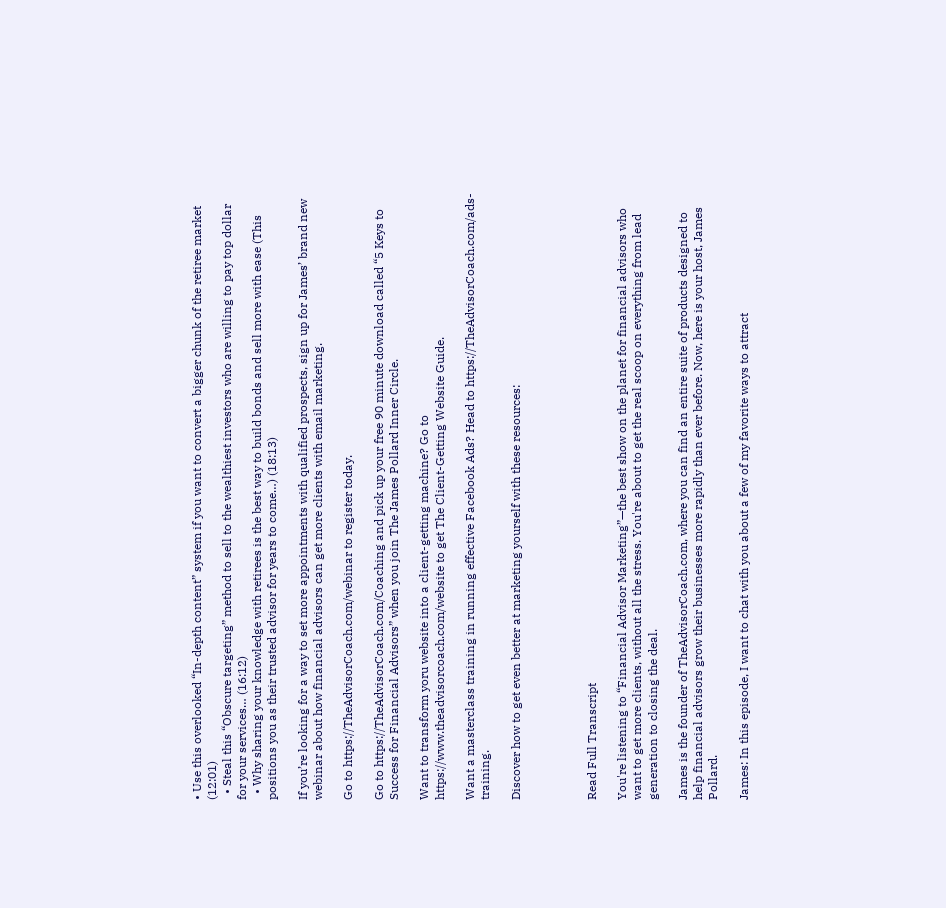• Use this overlooked “In-depth content” system if you want to convert a bigger chunk of the retiree market  (12:01)
  • Steal this “Obscure targeting” method to sell to the wealthiest investors who are willing to pay top dollar for your services… (16:12)
  • Why sharing your knowledge with retirees is the best way to build bonds and sell more with ease (This positions you as their trusted advisor for years to come…) (18:13)

If you’re looking for a way to set more appointments with qualified prospects, sign up for James’ brand new webinar about how financial advisors can get more clients with email marketing.

Go to https://TheAdvisorCoach.com/webinar to register today.

Go to https://TheAdvisorCoach.com/Coaching and pick up your free 90 minute download called “5 Keys to Success for Financial Advisors” when you join The James Pollard Inner Circle.

Want to transform yoru website into a client-getting machine? Go to https://www.theadvisorcoach.com/website to get The Client-Getting Website Guide.

Want a masterclass training in running effective Facebook Ads? Head to https://TheAdvisorCoach.com/ads-training.

Discover how to get even better at marketing yourself with these resources:




Read Full Transcript

You're listening to “Financial Advisor Marketing”—the best show on the planet for financial advisors who want to get more clients, without all the stress. You're about to get the real scoop on everything from lead generation to closing the deal.

James is the founder of TheAdvisorCoach.com, where you can find an entire suite of products designed to help financial advisors grow their businesses more rapidly than ever before. Now, here is your host, James Pollard.

James: In this episode, I want to chat with you about a few of my favorite ways to attract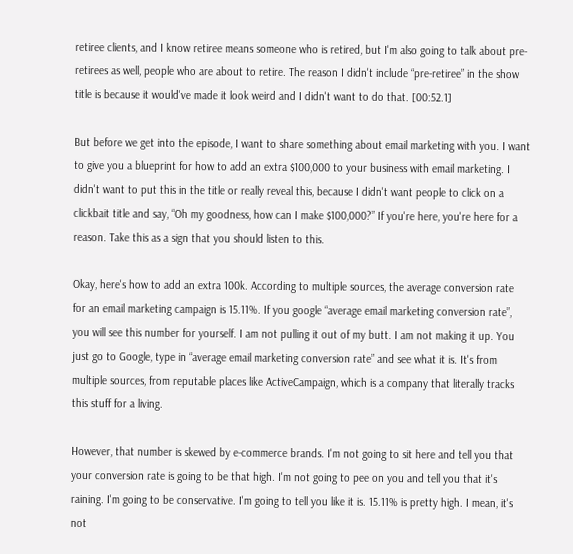retiree clients, and I know retiree means someone who is retired, but I'm also going to talk about pre-retirees as well, people who are about to retire. The reason I didn't include “pre-retiree” in the show title is because it would've made it look weird and I didn't want to do that. [00:52.1]

But before we get into the episode, I want to share something about email marketing with you. I want to give you a blueprint for how to add an extra $100,000 to your business with email marketing. I didn't want to put this in the title or really reveal this, because I didn't want people to click on a clickbait title and say, “Oh my goodness, how can I make $100,000?” If you're here, you're here for a reason. Take this as a sign that you should listen to this.

Okay, here's how to add an extra 100k. According to multiple sources, the average conversion rate for an email marketing campaign is 15.11%. If you google “average email marketing conversion rate”, you will see this number for yourself. I am not pulling it out of my butt. I am not making it up. You just go to Google, type in “average email marketing conversion rate” and see what it is. It's from multiple sources, from reputable places like ActiveCampaign, which is a company that literally tracks this stuff for a living.

However, that number is skewed by e-commerce brands. I'm not going to sit here and tell you that your conversion rate is going to be that high. I'm not going to pee on you and tell you that it's raining. I'm going to be conservative. I'm going to tell you like it is. 15.11% is pretty high. I mean, it's not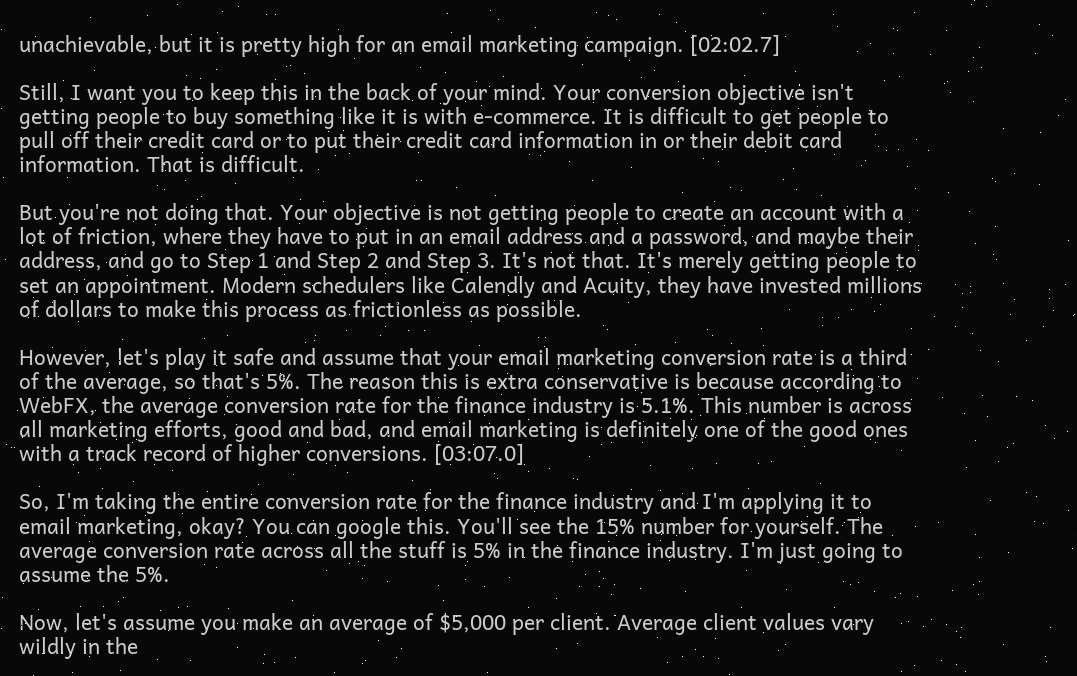unachievable, but it is pretty high for an email marketing campaign. [02:02.7]

Still, I want you to keep this in the back of your mind. Your conversion objective isn't getting people to buy something like it is with e-commerce. It is difficult to get people to pull off their credit card or to put their credit card information in or their debit card information. That is difficult.

But you're not doing that. Your objective is not getting people to create an account with a lot of friction, where they have to put in an email address and a password, and maybe their address, and go to Step 1 and Step 2 and Step 3. It's not that. It's merely getting people to set an appointment. Modern schedulers like Calendly and Acuity, they have invested millions of dollars to make this process as frictionless as possible.

However, let's play it safe and assume that your email marketing conversion rate is a third of the average, so that's 5%. The reason this is extra conservative is because according to WebFX, the average conversion rate for the finance industry is 5.1%. This number is across all marketing efforts, good and bad, and email marketing is definitely one of the good ones with a track record of higher conversions. [03:07.0]

So, I'm taking the entire conversion rate for the finance industry and I'm applying it to email marketing, okay? You can google this. You'll see the 15% number for yourself. The average conversion rate across all the stuff is 5% in the finance industry. I'm just going to assume the 5%.

Now, let's assume you make an average of $5,000 per client. Average client values vary wildly in the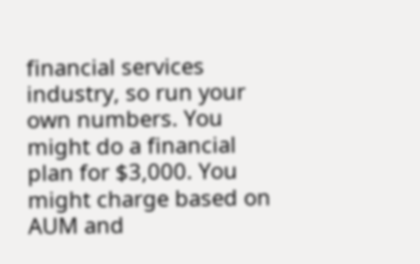financial services industry, so run your own numbers. You might do a financial plan for $3,000. You might charge based on AUM and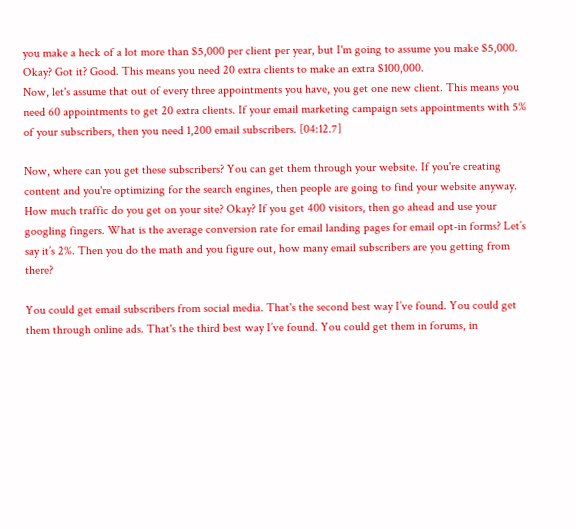you make a heck of a lot more than $5,000 per client per year, but I'm going to assume you make $5,000. Okay? Got it? Good. This means you need 20 extra clients to make an extra $100,000.
Now, let's assume that out of every three appointments you have, you get one new client. This means you need 60 appointments to get 20 extra clients. If your email marketing campaign sets appointments with 5% of your subscribers, then you need 1,200 email subscribers. [04:12.7]

Now, where can you get these subscribers? You can get them through your website. If you're creating content and you're optimizing for the search engines, then people are going to find your website anyway. How much traffic do you get on your site? Okay? If you get 400 visitors, then go ahead and use your googling fingers. What is the average conversion rate for email landing pages for email opt-in forms? Let’s say it’s 2%. Then you do the math and you figure out, how many email subscribers are you getting from there?

You could get email subscribers from social media. That's the second best way I’ve found. You could get them through online ads. That's the third best way I’ve found. You could get them in forums, in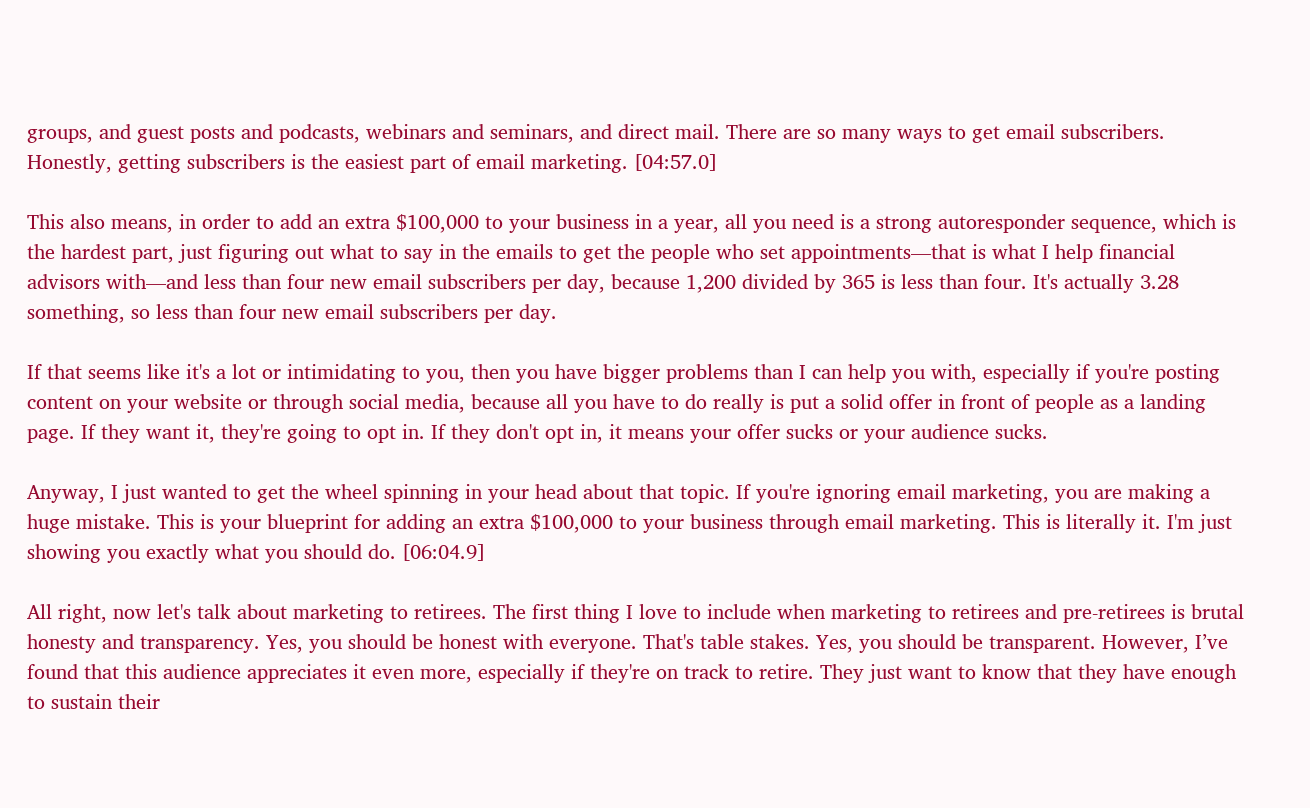groups, and guest posts and podcasts, webinars and seminars, and direct mail. There are so many ways to get email subscribers. Honestly, getting subscribers is the easiest part of email marketing. [04:57.0]

This also means, in order to add an extra $100,000 to your business in a year, all you need is a strong autoresponder sequence, which is the hardest part, just figuring out what to say in the emails to get the people who set appointments—that is what I help financial advisors with—and less than four new email subscribers per day, because 1,200 divided by 365 is less than four. It's actually 3.28 something, so less than four new email subscribers per day.

If that seems like it's a lot or intimidating to you, then you have bigger problems than I can help you with, especially if you're posting content on your website or through social media, because all you have to do really is put a solid offer in front of people as a landing page. If they want it, they're going to opt in. If they don't opt in, it means your offer sucks or your audience sucks.

Anyway, I just wanted to get the wheel spinning in your head about that topic. If you're ignoring email marketing, you are making a huge mistake. This is your blueprint for adding an extra $100,000 to your business through email marketing. This is literally it. I'm just showing you exactly what you should do. [06:04.9]

All right, now let's talk about marketing to retirees. The first thing I love to include when marketing to retirees and pre-retirees is brutal honesty and transparency. Yes, you should be honest with everyone. That's table stakes. Yes, you should be transparent. However, I’ve found that this audience appreciates it even more, especially if they're on track to retire. They just want to know that they have enough to sustain their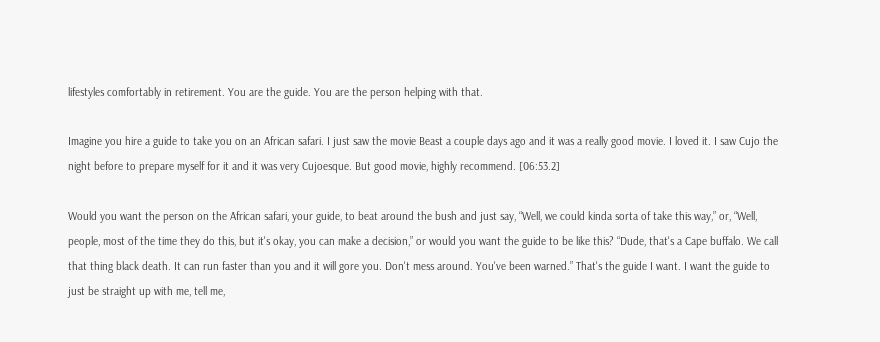lifestyles comfortably in retirement. You are the guide. You are the person helping with that.

Imagine you hire a guide to take you on an African safari. I just saw the movie Beast a couple days ago and it was a really good movie. I loved it. I saw Cujo the night before to prepare myself for it and it was very Cujoesque. But good movie, highly recommend. [06:53.2]

Would you want the person on the African safari, your guide, to beat around the bush and just say, “Well, we could kinda sorta of take this way,” or, “Well, people, most of the time they do this, but it's okay, you can make a decision,” or would you want the guide to be like this? “Dude, that's a Cape buffalo. We call that thing black death. It can run faster than you and it will gore you. Don't mess around. You've been warned.” That's the guide I want. I want the guide to just be straight up with me, tell me,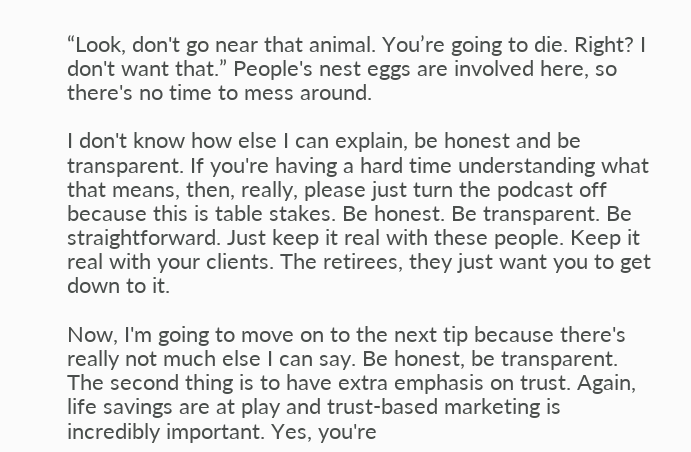“Look, don't go near that animal. You’re going to die. Right? I don't want that.” People's nest eggs are involved here, so there's no time to mess around.

I don't know how else I can explain, be honest and be transparent. If you're having a hard time understanding what that means, then, really, please just turn the podcast off because this is table stakes. Be honest. Be transparent. Be straightforward. Just keep it real with these people. Keep it real with your clients. The retirees, they just want you to get down to it.

Now, I'm going to move on to the next tip because there's really not much else I can say. Be honest, be transparent. The second thing is to have extra emphasis on trust. Again, life savings are at play and trust-based marketing is incredibly important. Yes, you're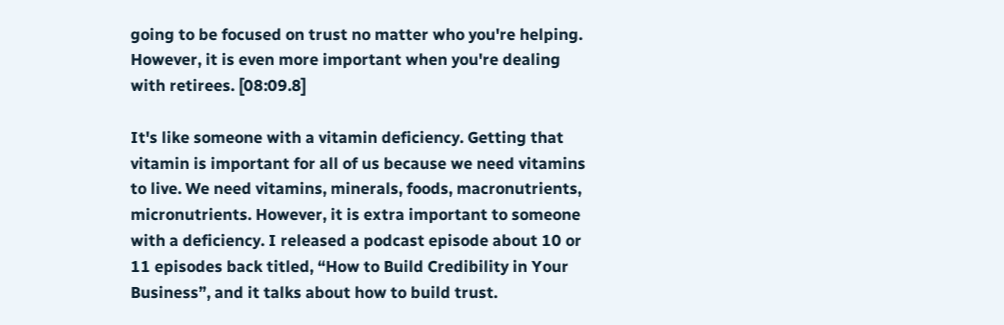going to be focused on trust no matter who you're helping. However, it is even more important when you're dealing with retirees. [08:09.8]

It's like someone with a vitamin deficiency. Getting that vitamin is important for all of us because we need vitamins to live. We need vitamins, minerals, foods, macronutrients, micronutrients. However, it is extra important to someone with a deficiency. I released a podcast episode about 10 or 11 episodes back titled, “How to Build Credibility in Your Business”, and it talks about how to build trust.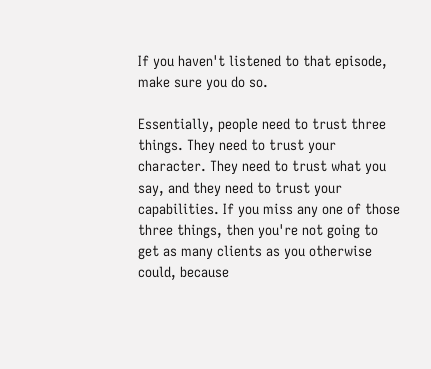If you haven't listened to that episode, make sure you do so.

Essentially, people need to trust three things. They need to trust your character. They need to trust what you say, and they need to trust your capabilities. If you miss any one of those three things, then you're not going to get as many clients as you otherwise could, because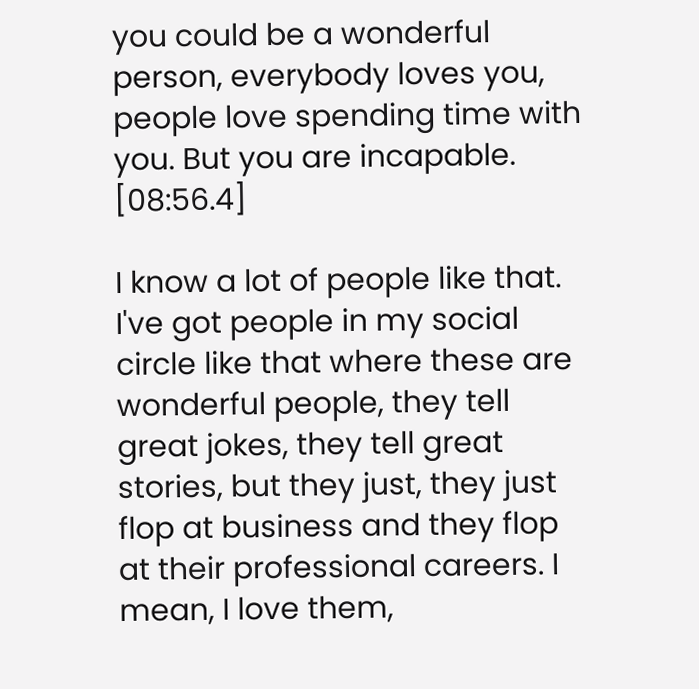you could be a wonderful person, everybody loves you, people love spending time with you. But you are incapable. [08:56.4]

I know a lot of people like that. I've got people in my social circle like that where these are wonderful people, they tell great jokes, they tell great stories, but they just, they just flop at business and they flop at their professional careers. I mean, I love them,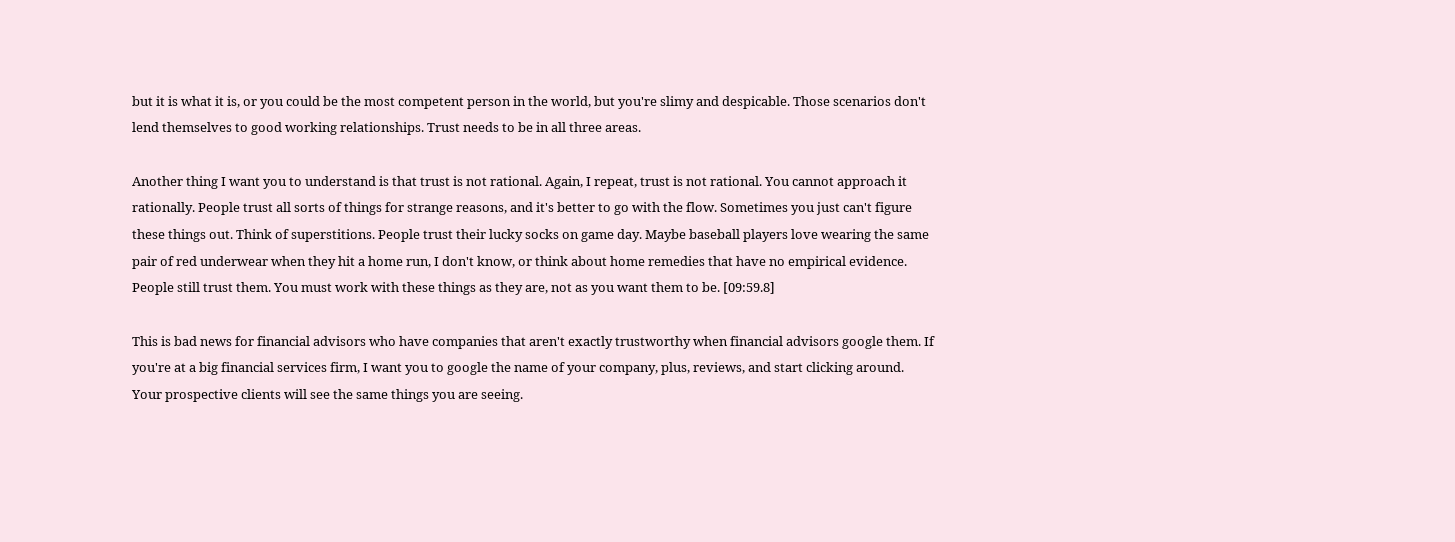but it is what it is, or you could be the most competent person in the world, but you're slimy and despicable. Those scenarios don't lend themselves to good working relationships. Trust needs to be in all three areas.

Another thing I want you to understand is that trust is not rational. Again, I repeat, trust is not rational. You cannot approach it rationally. People trust all sorts of things for strange reasons, and it's better to go with the flow. Sometimes you just can't figure these things out. Think of superstitions. People trust their lucky socks on game day. Maybe baseball players love wearing the same pair of red underwear when they hit a home run, I don't know, or think about home remedies that have no empirical evidence. People still trust them. You must work with these things as they are, not as you want them to be. [09:59.8]

This is bad news for financial advisors who have companies that aren't exactly trustworthy when financial advisors google them. If you're at a big financial services firm, I want you to google the name of your company, plus, reviews, and start clicking around. Your prospective clients will see the same things you are seeing.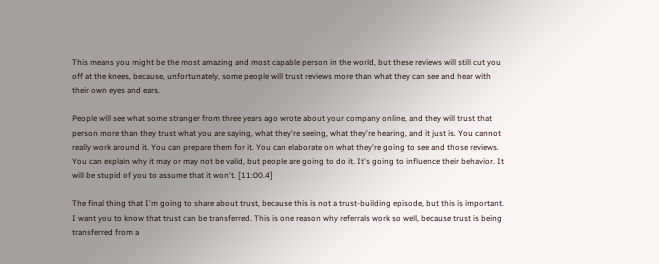This means you might be the most amazing and most capable person in the world, but these reviews will still cut you off at the knees, because, unfortunately, some people will trust reviews more than what they can see and hear with their own eyes and ears.

People will see what some stranger from three years ago wrote about your company online, and they will trust that person more than they trust what you are saying, what they're seeing, what they're hearing, and it just is. You cannot really work around it. You can prepare them for it. You can elaborate on what they're going to see and those reviews. You can explain why it may or may not be valid, but people are going to do it. It's going to influence their behavior. It will be stupid of you to assume that it won't. [11:00.4]

The final thing that I'm going to share about trust, because this is not a trust-building episode, but this is important. I want you to know that trust can be transferred. This is one reason why referrals work so well, because trust is being transferred from a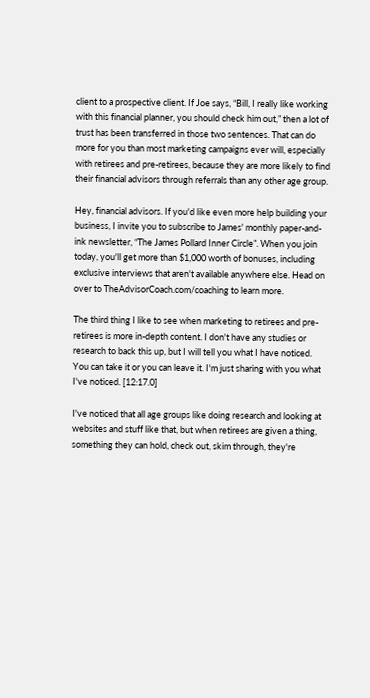client to a prospective client. If Joe says, “Bill, I really like working with this financial planner, you should check him out,” then a lot of trust has been transferred in those two sentences. That can do more for you than most marketing campaigns ever will, especially with retirees and pre-retirees, because they are more likely to find their financial advisors through referrals than any other age group.

Hey, financial advisors. If you'd like even more help building your business, I invite you to subscribe to James' monthly paper-and-ink newsletter, “The James Pollard Inner Circle”. When you join today, you'll get more than $1,000 worth of bonuses, including exclusive interviews that aren't available anywhere else. Head on over to TheAdvisorCoach.com/coaching to learn more.

The third thing I like to see when marketing to retirees and pre-retirees is more in-depth content. I don't have any studies or research to back this up, but I will tell you what I have noticed. You can take it or you can leave it. I'm just sharing with you what I've noticed. [12:17.0]

I've noticed that all age groups like doing research and looking at websites and stuff like that, but when retirees are given a thing, something they can hold, check out, skim through, they're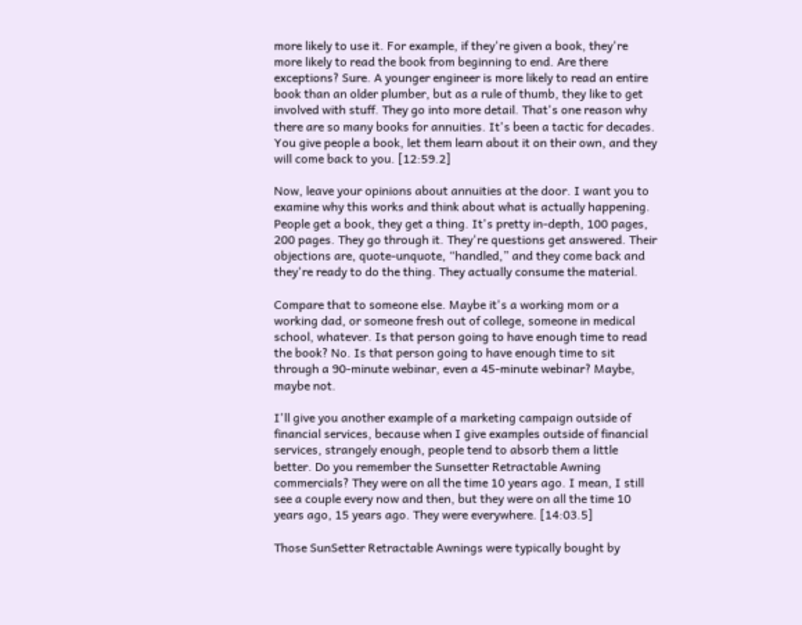more likely to use it. For example, if they're given a book, they're more likely to read the book from beginning to end. Are there exceptions? Sure. A younger engineer is more likely to read an entire book than an older plumber, but as a rule of thumb, they like to get involved with stuff. They go into more detail. That's one reason why there are so many books for annuities. It's been a tactic for decades. You give people a book, let them learn about it on their own, and they will come back to you. [12:59.2]

Now, leave your opinions about annuities at the door. I want you to examine why this works and think about what is actually happening. People get a book, they get a thing. It's pretty in-depth, 100 pages, 200 pages. They go through it. They're questions get answered. Their objections are, quote-unquote, “handled,” and they come back and they're ready to do the thing. They actually consume the material.

Compare that to someone else. Maybe it's a working mom or a working dad, or someone fresh out of college, someone in medical school, whatever. Is that person going to have enough time to read the book? No. Is that person going to have enough time to sit through a 90-minute webinar, even a 45-minute webinar? Maybe, maybe not.

I'll give you another example of a marketing campaign outside of financial services, because when I give examples outside of financial services, strangely enough, people tend to absorb them a little better. Do you remember the Sunsetter Retractable Awning commercials? They were on all the time 10 years ago. I mean, I still see a couple every now and then, but they were on all the time 10 years ago, 15 years ago. They were everywhere. [14:03.5]

Those SunSetter Retractable Awnings were typically bought by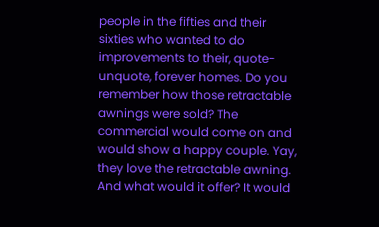people in the fifties and their sixties who wanted to do improvements to their, quote-unquote, forever homes. Do you remember how those retractable awnings were sold? The commercial would come on and would show a happy couple. Yay, they love the retractable awning. And what would it offer? It would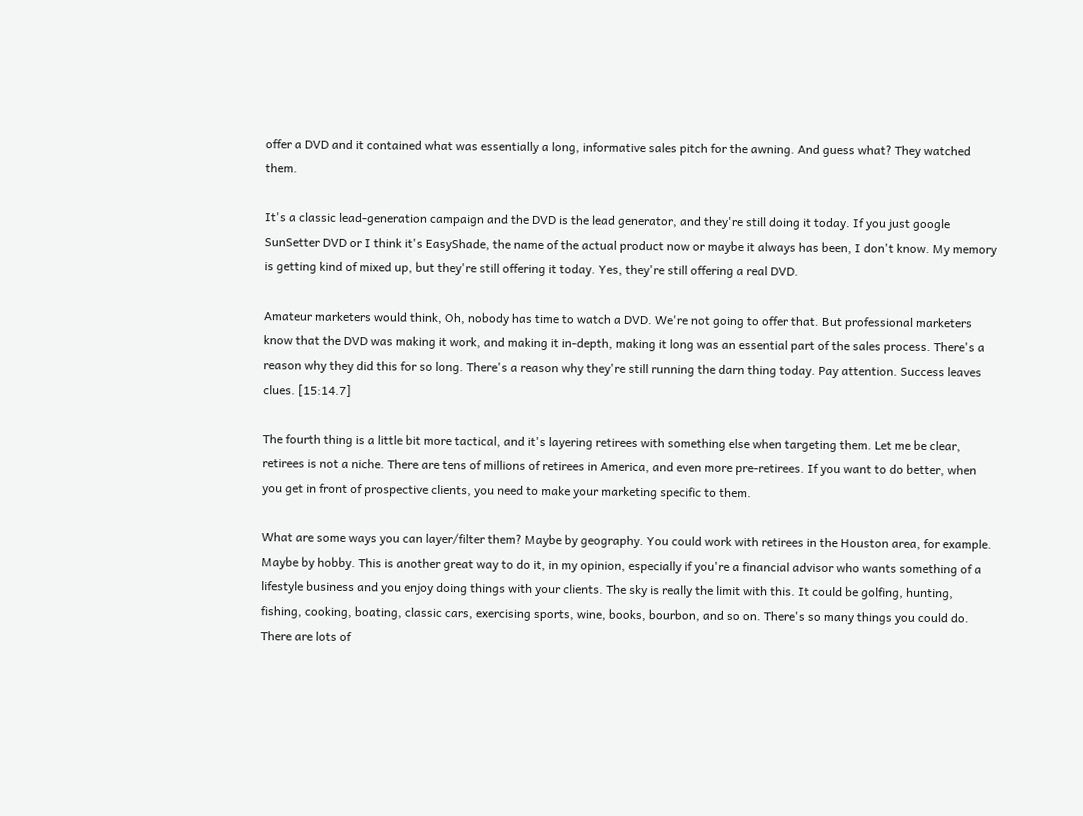offer a DVD and it contained what was essentially a long, informative sales pitch for the awning. And guess what? They watched them.

It's a classic lead-generation campaign and the DVD is the lead generator, and they're still doing it today. If you just google SunSetter DVD or I think it's EasyShade, the name of the actual product now or maybe it always has been, I don't know. My memory is getting kind of mixed up, but they're still offering it today. Yes, they're still offering a real DVD.

Amateur marketers would think, Oh, nobody has time to watch a DVD. We're not going to offer that. But professional marketers know that the DVD was making it work, and making it in-depth, making it long was an essential part of the sales process. There's a reason why they did this for so long. There's a reason why they're still running the darn thing today. Pay attention. Success leaves clues. [15:14.7]

The fourth thing is a little bit more tactical, and it's layering retirees with something else when targeting them. Let me be clear, retirees is not a niche. There are tens of millions of retirees in America, and even more pre-retirees. If you want to do better, when you get in front of prospective clients, you need to make your marketing specific to them.

What are some ways you can layer/filter them? Maybe by geography. You could work with retirees in the Houston area, for example. Maybe by hobby. This is another great way to do it, in my opinion, especially if you're a financial advisor who wants something of a lifestyle business and you enjoy doing things with your clients. The sky is really the limit with this. It could be golfing, hunting, fishing, cooking, boating, classic cars, exercising sports, wine, books, bourbon, and so on. There's so many things you could do. There are lots of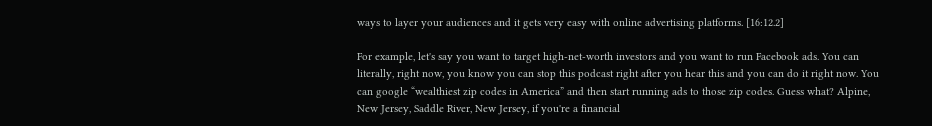ways to layer your audiences and it gets very easy with online advertising platforms. [16:12.2]

For example, let's say you want to target high-net-worth investors and you want to run Facebook ads. You can literally, right now, you know you can stop this podcast right after you hear this and you can do it right now. You can google “wealthiest zip codes in America” and then start running ads to those zip codes. Guess what? Alpine, New Jersey, Saddle River, New Jersey, if you're a financial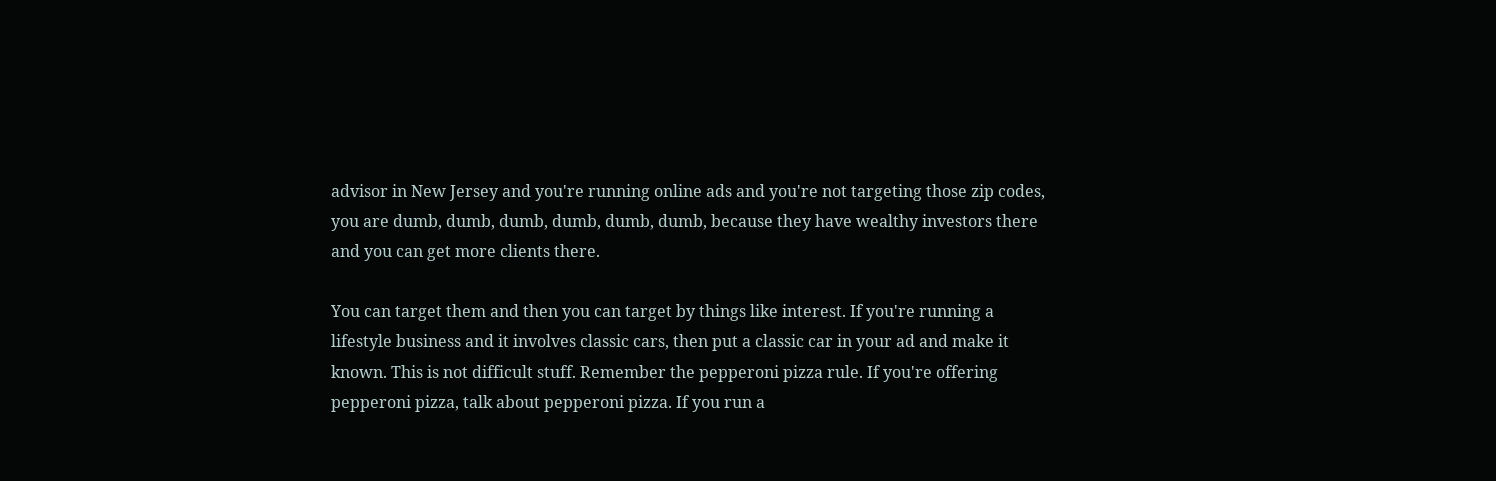advisor in New Jersey and you're running online ads and you're not targeting those zip codes, you are dumb, dumb, dumb, dumb, dumb, dumb, because they have wealthy investors there and you can get more clients there.

You can target them and then you can target by things like interest. If you're running a lifestyle business and it involves classic cars, then put a classic car in your ad and make it known. This is not difficult stuff. Remember the pepperoni pizza rule. If you're offering pepperoni pizza, talk about pepperoni pizza. If you run a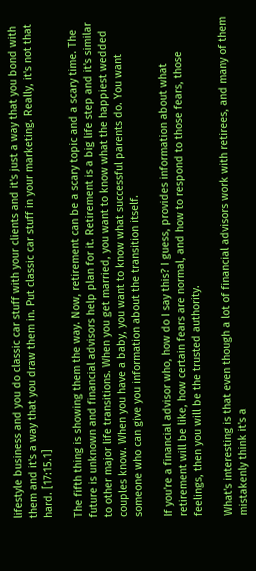lifestyle business and you do classic car stuff with your clients and it's just a way that you bond with them and it's a way that you draw them in. Put classic car stuff in your marketing. Really, it's not that hard. [17:15.1]

The fifth thing is showing them the way. Now, retirement can be a scary topic and a scary time. The future is unknown and financial advisors help plan for it. Retirement is a big life step and it's similar to other major life transitions. When you get married, you want to know what the happiest wedded couples know. When you have a baby, you want to know what successful parents do. You want someone who can give you information about the transition itself.

If you're a financial advisor who, how do I say this? I guess, provides information about what retirement will be like, how certain fears are normal, and how to respond to those fears, those feelings, then you will be the trusted authority.

What's interesting is that even though a lot of financial advisors work with retirees, and many of them mistakenly think it's a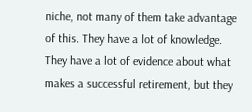niche, not many of them take advantage of this. They have a lot of knowledge. They have a lot of evidence about what makes a successful retirement, but they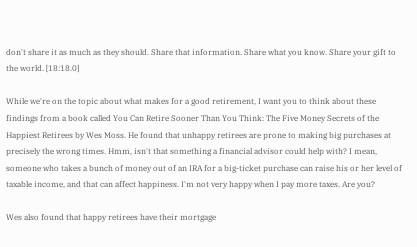don't share it as much as they should. Share that information. Share what you know. Share your gift to the world. [18:18.0]

While we're on the topic about what makes for a good retirement, I want you to think about these findings from a book called You Can Retire Sooner Than You Think: The Five Money Secrets of the Happiest Retirees by Wes Moss. He found that unhappy retirees are prone to making big purchases at precisely the wrong times. Hmm, isn't that something a financial advisor could help with? I mean, someone who takes a bunch of money out of an IRA for a big-ticket purchase can raise his or her level of taxable income, and that can affect happiness. I'm not very happy when I pay more taxes. Are you?

Wes also found that happy retirees have their mortgage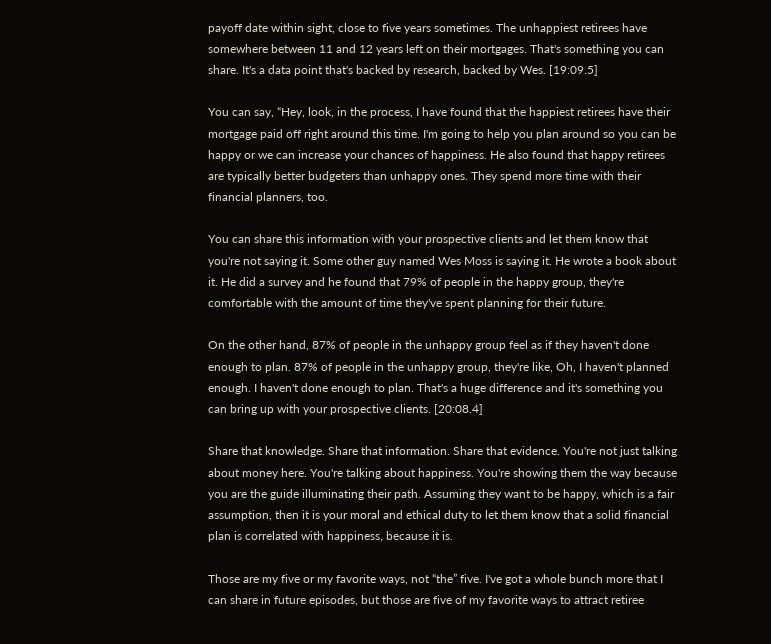payoff date within sight, close to five years sometimes. The unhappiest retirees have somewhere between 11 and 12 years left on their mortgages. That's something you can share. It's a data point that's backed by research, backed by Wes. [19:09.5]

You can say, “Hey, look, in the process, I have found that the happiest retirees have their mortgage paid off right around this time. I'm going to help you plan around so you can be happy or we can increase your chances of happiness. He also found that happy retirees are typically better budgeters than unhappy ones. They spend more time with their financial planners, too.

You can share this information with your prospective clients and let them know that you're not saying it. Some other guy named Wes Moss is saying it. He wrote a book about it. He did a survey and he found that 79% of people in the happy group, they're comfortable with the amount of time they've spent planning for their future.

On the other hand, 87% of people in the unhappy group feel as if they haven't done enough to plan. 87% of people in the unhappy group, they're like, Oh, I haven't planned enough. I haven't done enough to plan. That's a huge difference and it's something you can bring up with your prospective clients. [20:08.4]

Share that knowledge. Share that information. Share that evidence. You're not just talking about money here. You're talking about happiness. You're showing them the way because you are the guide illuminating their path. Assuming they want to be happy, which is a fair assumption, then it is your moral and ethical duty to let them know that a solid financial plan is correlated with happiness, because it is.

Those are my five or my favorite ways, not “the” five. I've got a whole bunch more that I can share in future episodes, but those are five of my favorite ways to attract retiree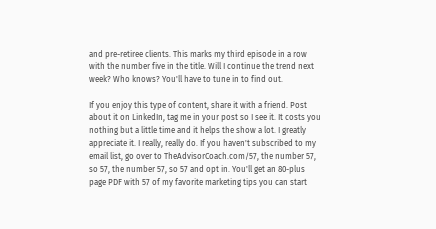and pre-retiree clients. This marks my third episode in a row with the number five in the title. Will I continue the trend next week? Who knows? You'll have to tune in to find out.

If you enjoy this type of content, share it with a friend. Post about it on LinkedIn, tag me in your post so I see it. It costs you nothing but a little time and it helps the show a lot. I greatly appreciate it. I really, really do. If you haven't subscribed to my email list, go over to TheAdvisorCoach.com/57, the number 57, so 57, the number 57, so 57 and opt in. You'll get an 80-plus page PDF with 57 of my favorite marketing tips you can start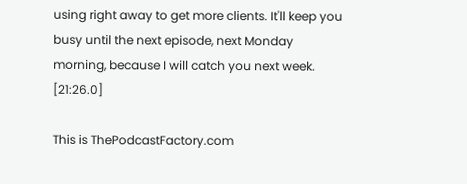using right away to get more clients. It'll keep you busy until the next episode, next Monday morning, because I will catch you next week. [21:26.0]

This is ThePodcastFactory.com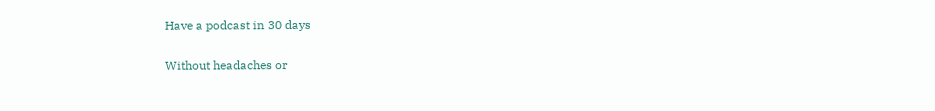Have a podcast in 30 days

Without headaches or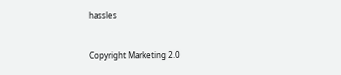hassles


Copyright Marketing 2.0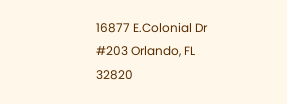16877 E.Colonial Dr #203 Orlando, FL 32820